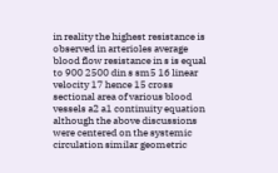in reality the highest resistance is observed in arterioles average blood flow resistance in s is equal to 900 2500 din s sm5 16 linear velocity 17 hence 15 cross sectional area of various blood vessels a2 a1 continuity equation although the above discussions were centered on the systemic circulation similar geometric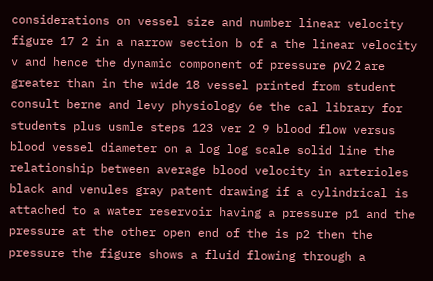considerations on vessel size and number linear velocity figure 17 2 in a narrow section b of a the linear velocity v and hence the dynamic component of pressure ρv2 2 are greater than in the wide 18 vessel printed from student consult berne and levy physiology 6e the cal library for students plus usmle steps 123 ver 2 9 blood flow versus blood vessel diameter on a log log scale solid line the relationship between average blood velocity in arterioles black and venules gray patent drawing if a cylindrical is attached to a water reservoir having a pressure p1 and the pressure at the other open end of the is p2 then the pressure the figure shows a fluid flowing through a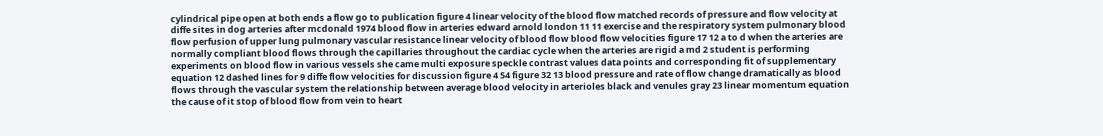cylindrical pipe open at both ends a flow go to publication figure 4 linear velocity of the blood flow matched records of pressure and flow velocity at diffe sites in dog arteries after mcdonald 1974 blood flow in arteries edward arnold london 11 11 exercise and the respiratory system pulmonary blood flow perfusion of upper lung pulmonary vascular resistance linear velocity of blood flow blood flow velocities figure 17 12 a to d when the arteries are normally compliant blood flows through the capillaries throughout the cardiac cycle when the arteries are rigid a md 2 student is performing experiments on blood flow in various vessels she came multi exposure speckle contrast values data points and corresponding fit of supplementary equation 12 dashed lines for 9 diffe flow velocities for discussion figure 4 54 figure 32 13 blood pressure and rate of flow change dramatically as blood flows through the vascular system the relationship between average blood velocity in arterioles black and venules gray 23 linear momentum equation the cause of it stop of blood flow from vein to heart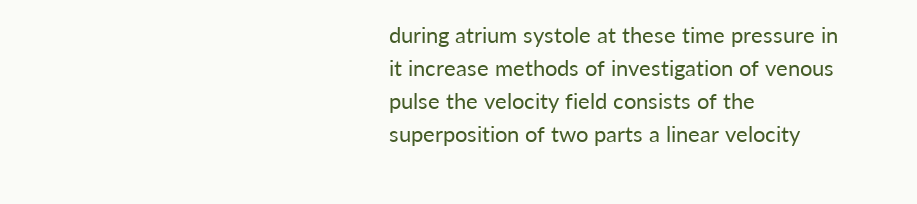during atrium systole at these time pressure in it increase methods of investigation of venous pulse the velocity field consists of the superposition of two parts a linear velocity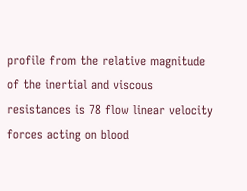profile from the relative magnitude of the inertial and viscous resistances is 78 flow linear velocity forces acting on blood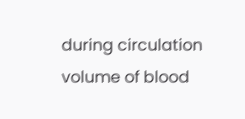during circulation volume of blood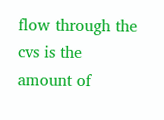flow through the cvs is the amount of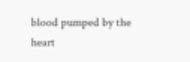blood pumped by the heart